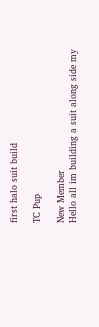first halo suit build

TC Pup

New Member
Hello all im building a suit along side my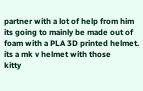partner with a lot of help from him its going to mainly be made out of foam with a PLA 3D printed helmet. its a mk v helmet with those
kitty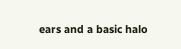ears and a basic halo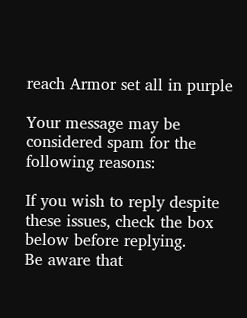reach Armor set all in purple

Your message may be considered spam for the following reasons:

If you wish to reply despite these issues, check the box below before replying.
Be aware that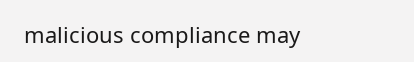malicious compliance may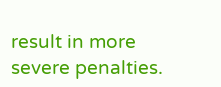result in more severe penalties.